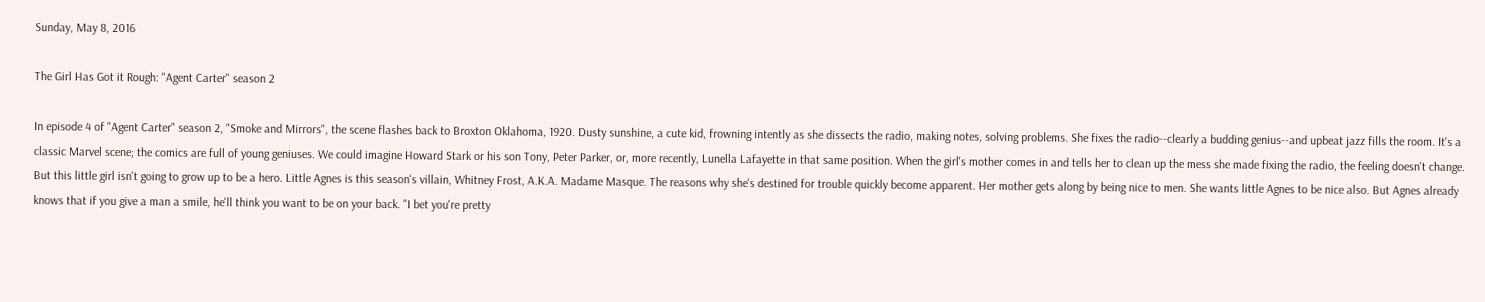Sunday, May 8, 2016

The Girl Has Got it Rough: "Agent Carter" season 2

In episode 4 of "Agent Carter" season 2, "Smoke and Mirrors", the scene flashes back to Broxton Oklahoma, 1920. Dusty sunshine, a cute kid, frowning intently as she dissects the radio, making notes, solving problems. She fixes the radio--clearly a budding genius--and upbeat jazz fills the room. It's a classic Marvel scene; the comics are full of young geniuses. We could imagine Howard Stark or his son Tony, Peter Parker, or, more recently, Lunella Lafayette in that same position. When the girl's mother comes in and tells her to clean up the mess she made fixing the radio, the feeling doesn't change.
But this little girl isn't going to grow up to be a hero. Little Agnes is this season's villain, Whitney Frost, A.K.A. Madame Masque. The reasons why she's destined for trouble quickly become apparent. Her mother gets along by being nice to men. She wants little Agnes to be nice also. But Agnes already knows that if you give a man a smile, he'll think you want to be on your back. "I bet you're pretty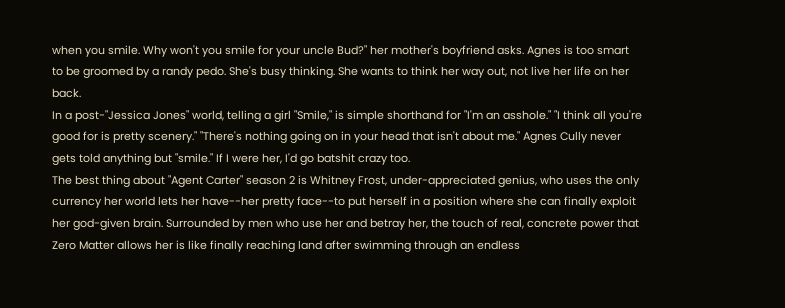when you smile. Why won't you smile for your uncle Bud?" her mother's boyfriend asks. Agnes is too smart to be groomed by a randy pedo. She's busy thinking. She wants to think her way out, not live her life on her back.
In a post-"Jessica Jones" world, telling a girl "Smile," is simple shorthand for "I'm an asshole." "I think all you're good for is pretty scenery." "There's nothing going on in your head that isn't about me." Agnes Cully never gets told anything but "smile." If I were her, I'd go batshit crazy too.
The best thing about "Agent Carter" season 2 is Whitney Frost, under-appreciated genius, who uses the only currency her world lets her have--her pretty face--to put herself in a position where she can finally exploit her god-given brain. Surrounded by men who use her and betray her, the touch of real, concrete power that Zero Matter allows her is like finally reaching land after swimming through an endless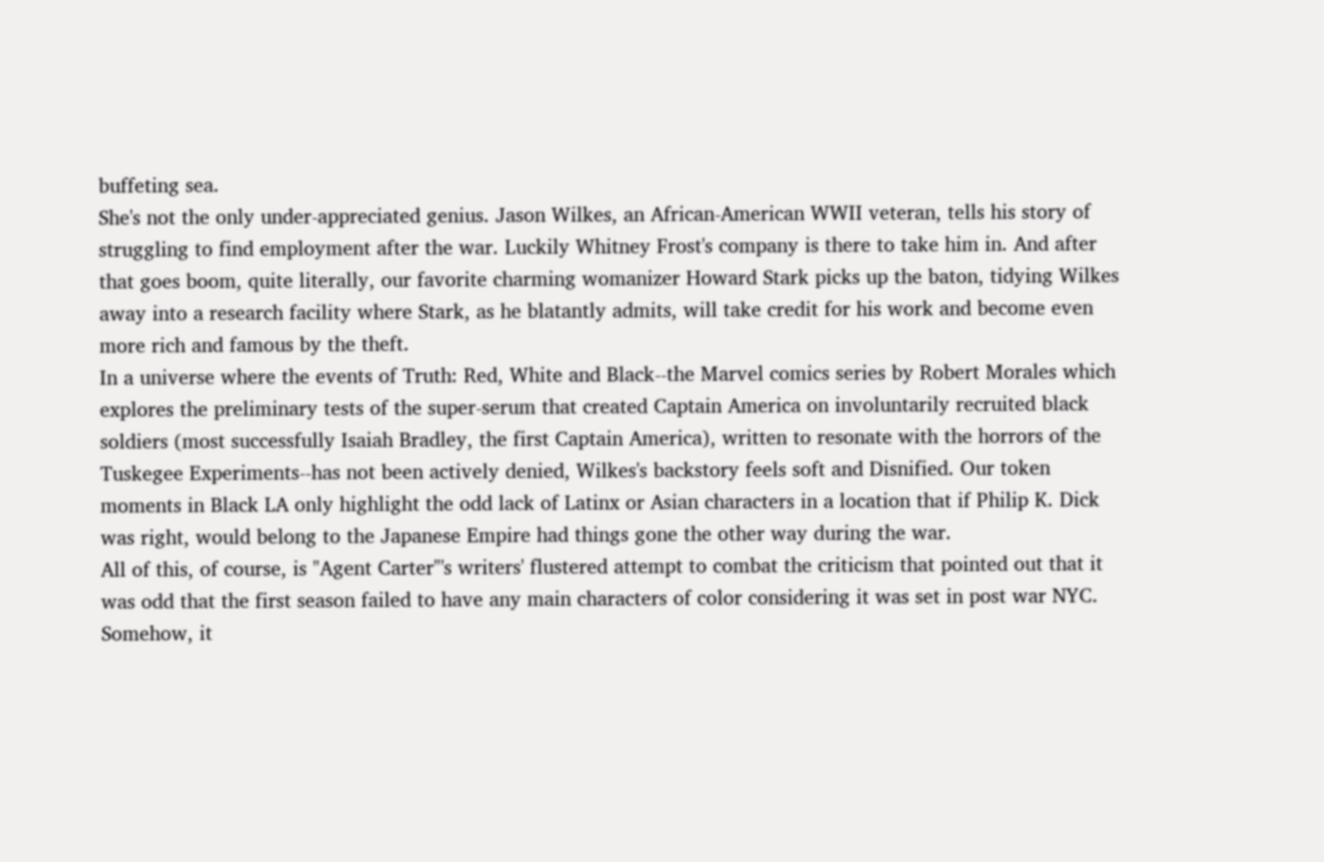buffeting sea.
She's not the only under-appreciated genius. Jason Wilkes, an African-American WWII veteran, tells his story of struggling to find employment after the war. Luckily Whitney Frost's company is there to take him in. And after that goes boom, quite literally, our favorite charming womanizer Howard Stark picks up the baton, tidying Wilkes away into a research facility where Stark, as he blatantly admits, will take credit for his work and become even more rich and famous by the theft.
In a universe where the events of Truth: Red, White and Black--the Marvel comics series by Robert Morales which explores the preliminary tests of the super-serum that created Captain America on involuntarily recruited black soldiers (most successfully Isaiah Bradley, the first Captain America), written to resonate with the horrors of the Tuskegee Experiments--has not been actively denied, Wilkes's backstory feels soft and Disnified. Our token moments in Black LA only highlight the odd lack of Latinx or Asian characters in a location that if Philip K. Dick was right, would belong to the Japanese Empire had things gone the other way during the war.
All of this, of course, is "Agent Carter"'s writers' flustered attempt to combat the criticism that pointed out that it was odd that the first season failed to have any main characters of color considering it was set in post war NYC. Somehow, it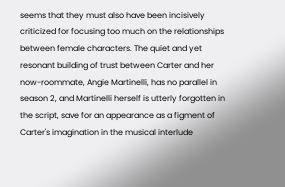seems that they must also have been incisively criticized for focusing too much on the relationships between female characters. The quiet and yet resonant building of trust between Carter and her now-roommate, Angie Martinelli, has no parallel in season 2, and Martinelli herself is utterly forgotten in the script, save for an appearance as a figment of Carter's imagination in the musical interlude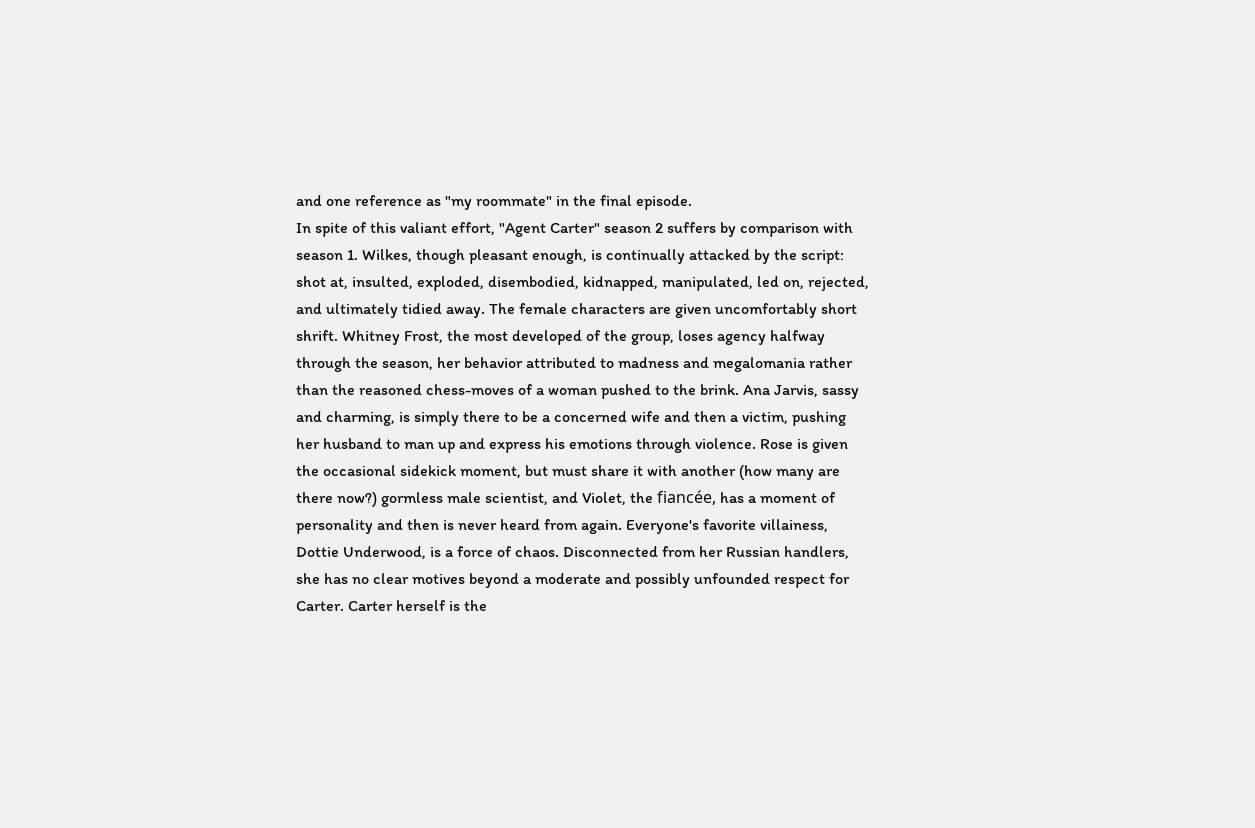and one reference as "my roommate" in the final episode.
In spite of this valiant effort, "Agent Carter" season 2 suffers by comparison with season 1. Wilkes, though pleasant enough, is continually attacked by the script: shot at, insulted, exploded, disembodied, kidnapped, manipulated, led on, rejected, and ultimately tidied away. The female characters are given uncomfortably short shrift. Whitney Frost, the most developed of the group, loses agency halfway through the season, her behavior attributed to madness and megalomania rather than the reasoned chess-moves of a woman pushed to the brink. Ana Jarvis, sassy and charming, is simply there to be a concerned wife and then a victim, pushing her husband to man up and express his emotions through violence. Rose is given the occasional sidekick moment, but must share it with another (how many are there now?) gormless male scientist, and Violet, the fiancée, has a moment of personality and then is never heard from again. Everyone's favorite villainess, Dottie Underwood, is a force of chaos. Disconnected from her Russian handlers, she has no clear motives beyond a moderate and possibly unfounded respect for Carter. Carter herself is the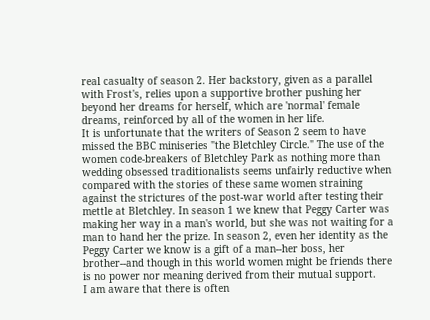real casualty of season 2. Her backstory, given as a parallel with Frost's, relies upon a supportive brother pushing her beyond her dreams for herself, which are 'normal' female dreams, reinforced by all of the women in her life.
It is unfortunate that the writers of Season 2 seem to have missed the BBC miniseries "the Bletchley Circle." The use of the women code-breakers of Bletchley Park as nothing more than wedding obsessed traditionalists seems unfairly reductive when compared with the stories of these same women straining against the strictures of the post-war world after testing their mettle at Bletchley. In season 1 we knew that Peggy Carter was making her way in a man's world, but she was not waiting for a man to hand her the prize. In season 2, even her identity as the Peggy Carter we know is a gift of a man--her boss, her brother--and though in this world women might be friends there is no power nor meaning derived from their mutual support.
I am aware that there is often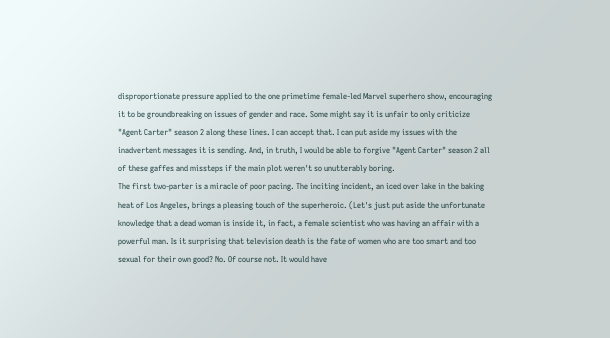disproportionate pressure applied to the one primetime female-led Marvel superhero show, encouraging it to be groundbreaking on issues of gender and race. Some might say it is unfair to only criticize "Agent Carter" season 2 along these lines. I can accept that. I can put aside my issues with the inadvertent messages it is sending. And, in truth, I would be able to forgive "Agent Carter" season 2 all of these gaffes and missteps if the main plot weren't so unutterably boring.
The first two-parter is a miracle of poor pacing. The inciting incident, an iced over lake in the baking heat of Los Angeles, brings a pleasing touch of the superheroic. (Let's just put aside the unfortunate knowledge that a dead woman is inside it, in fact, a female scientist who was having an affair with a powerful man. Is it surprising that television death is the fate of women who are too smart and too sexual for their own good? No. Of course not. It would have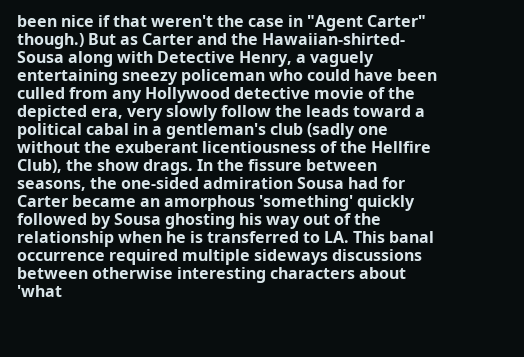been nice if that weren't the case in "Agent Carter" though.) But as Carter and the Hawaiian-shirted-Sousa along with Detective Henry, a vaguely entertaining sneezy policeman who could have been culled from any Hollywood detective movie of the depicted era, very slowly follow the leads toward a political cabal in a gentleman's club (sadly one without the exuberant licentiousness of the Hellfire Club), the show drags. In the fissure between seasons, the one-sided admiration Sousa had for Carter became an amorphous 'something' quickly followed by Sousa ghosting his way out of the relationship when he is transferred to LA. This banal occurrence required multiple sideways discussions between otherwise interesting characters about 'what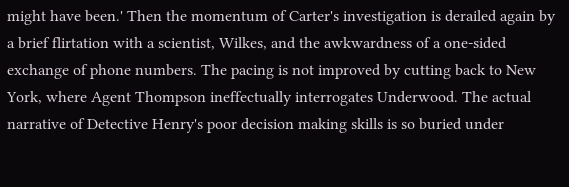might have been.' Then the momentum of Carter's investigation is derailed again by a brief flirtation with a scientist, Wilkes, and the awkwardness of a one-sided exchange of phone numbers. The pacing is not improved by cutting back to New York, where Agent Thompson ineffectually interrogates Underwood. The actual narrative of Detective Henry's poor decision making skills is so buried under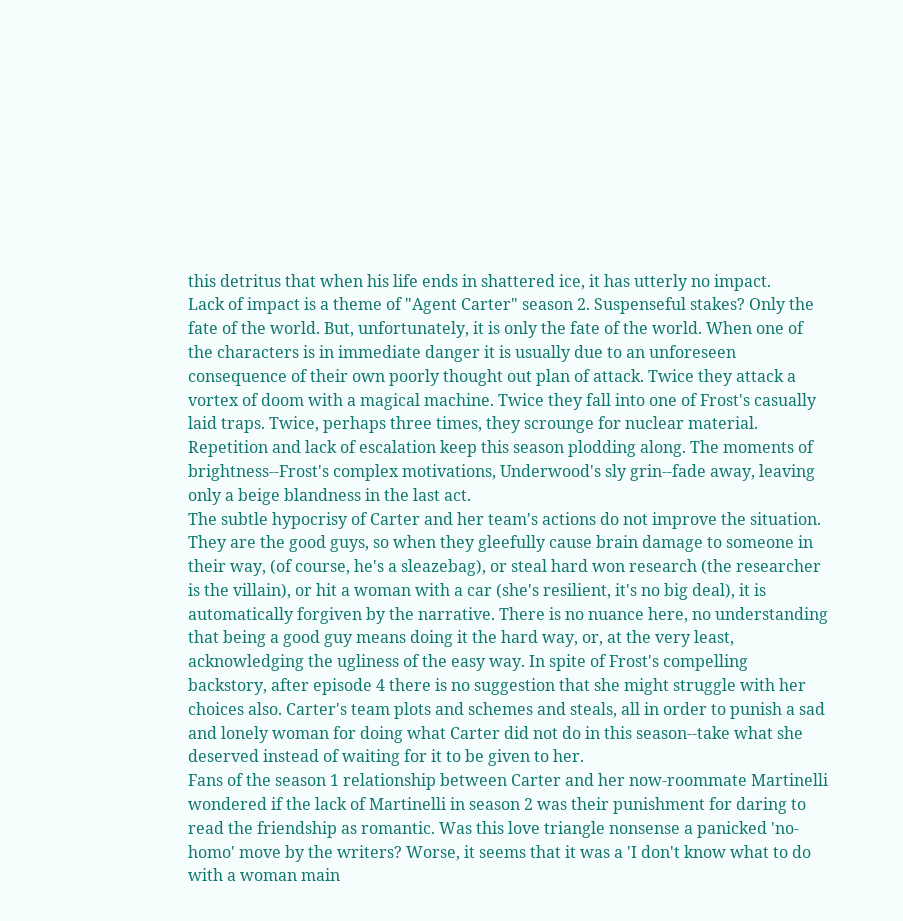this detritus that when his life ends in shattered ice, it has utterly no impact.
Lack of impact is a theme of "Agent Carter" season 2. Suspenseful stakes? Only the fate of the world. But, unfortunately, it is only the fate of the world. When one of the characters is in immediate danger it is usually due to an unforeseen consequence of their own poorly thought out plan of attack. Twice they attack a vortex of doom with a magical machine. Twice they fall into one of Frost's casually laid traps. Twice, perhaps three times, they scrounge for nuclear material. Repetition and lack of escalation keep this season plodding along. The moments of brightness--Frost's complex motivations, Underwood's sly grin--fade away, leaving only a beige blandness in the last act.
The subtle hypocrisy of Carter and her team's actions do not improve the situation. They are the good guys, so when they gleefully cause brain damage to someone in their way, (of course, he's a sleazebag), or steal hard won research (the researcher is the villain), or hit a woman with a car (she's resilient, it's no big deal), it is automatically forgiven by the narrative. There is no nuance here, no understanding that being a good guy means doing it the hard way, or, at the very least, acknowledging the ugliness of the easy way. In spite of Frost's compelling backstory, after episode 4 there is no suggestion that she might struggle with her choices also. Carter's team plots and schemes and steals, all in order to punish a sad and lonely woman for doing what Carter did not do in this season--take what she deserved instead of waiting for it to be given to her.
Fans of the season 1 relationship between Carter and her now-roommate Martinelli wondered if the lack of Martinelli in season 2 was their punishment for daring to read the friendship as romantic. Was this love triangle nonsense a panicked 'no-homo' move by the writers? Worse, it seems that it was a 'I don't know what to do with a woman main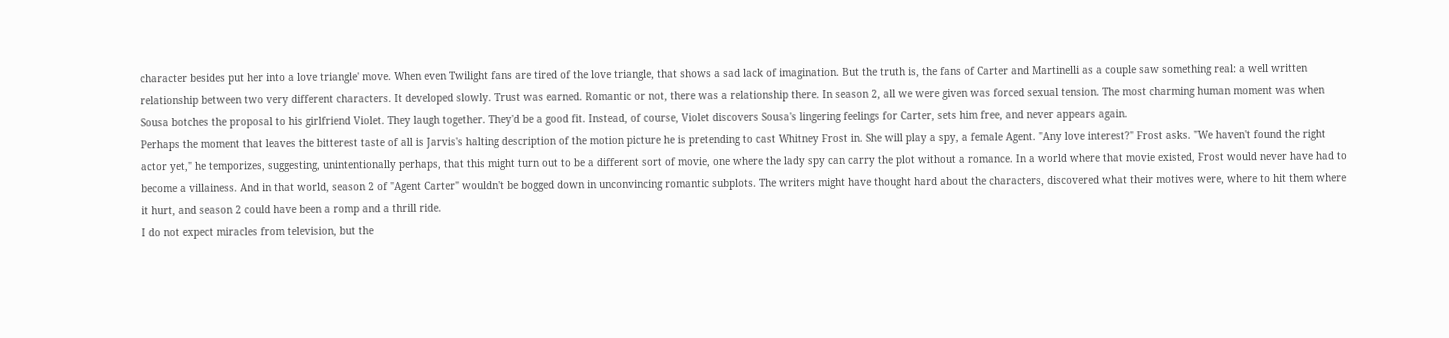character besides put her into a love triangle' move. When even Twilight fans are tired of the love triangle, that shows a sad lack of imagination. But the truth is, the fans of Carter and Martinelli as a couple saw something real: a well written relationship between two very different characters. It developed slowly. Trust was earned. Romantic or not, there was a relationship there. In season 2, all we were given was forced sexual tension. The most charming human moment was when Sousa botches the proposal to his girlfriend Violet. They laugh together. They'd be a good fit. Instead, of course, Violet discovers Sousa's lingering feelings for Carter, sets him free, and never appears again.
Perhaps the moment that leaves the bitterest taste of all is Jarvis's halting description of the motion picture he is pretending to cast Whitney Frost in. She will play a spy, a female Agent. "Any love interest?" Frost asks. "We haven't found the right actor yet," he temporizes, suggesting, unintentionally perhaps, that this might turn out to be a different sort of movie, one where the lady spy can carry the plot without a romance. In a world where that movie existed, Frost would never have had to become a villainess. And in that world, season 2 of "Agent Carter" wouldn't be bogged down in unconvincing romantic subplots. The writers might have thought hard about the characters, discovered what their motives were, where to hit them where it hurt, and season 2 could have been a romp and a thrill ride.
I do not expect miracles from television, but the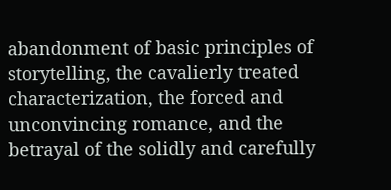abandonment of basic principles of storytelling, the cavalierly treated characterization, the forced and unconvincing romance, and the betrayal of the solidly and carefully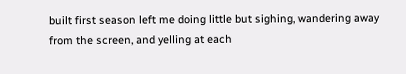built first season left me doing little but sighing, wandering away from the screen, and yelling at each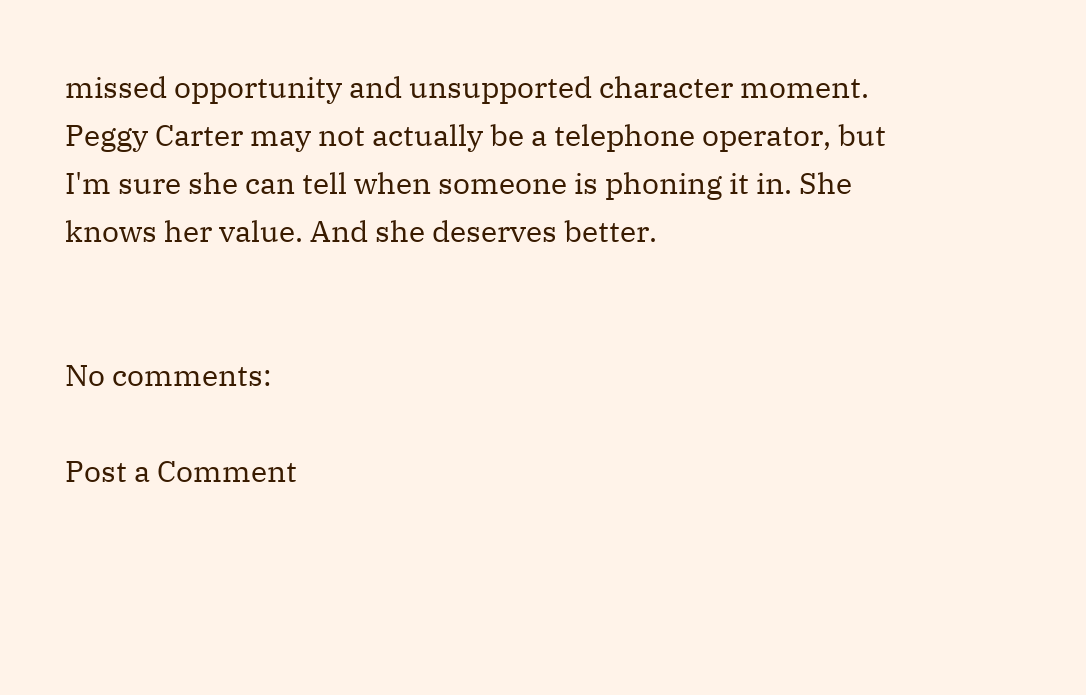missed opportunity and unsupported character moment.
Peggy Carter may not actually be a telephone operator, but I'm sure she can tell when someone is phoning it in. She knows her value. And she deserves better.


No comments:

Post a Comment